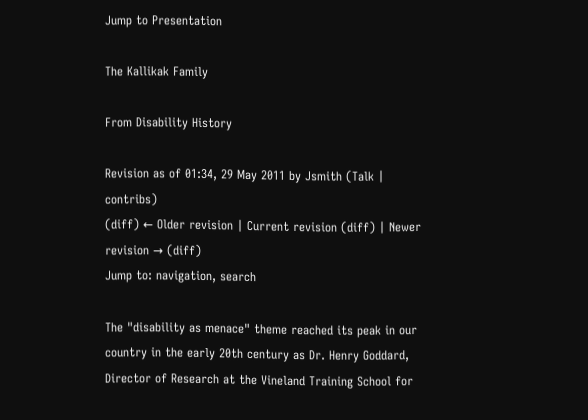Jump to Presentation

The Kallikak Family

From Disability History

Revision as of 01:34, 29 May 2011 by Jsmith (Talk | contribs)
(diff) ← Older revision | Current revision (diff) | Newer revision → (diff)
Jump to: navigation, search

The "disability as menace" theme reached its peak in our country in the early 20th century as Dr. Henry Goddard, Director of Research at the Vineland Training School for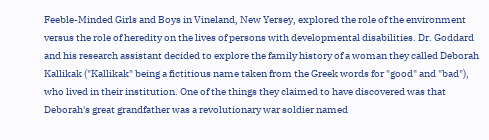Feeble-Minded Girls and Boys in Vineland, New Yersey, explored the role of the environment versus the role of heredity on the lives of persons with developmental disabilities. Dr. Goddard and his research assistant decided to explore the family history of a woman they called Deborah Kallikak ("Kallikak" being a fictitious name taken from the Greek words for "good" and "bad"), who lived in their institution. One of the things they claimed to have discovered was that Deborah's great grandfather was a revolutionary war soldier named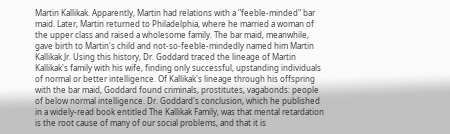Martin Kallikak. Apparently, Martin had relations with a "feeble-minded" bar maid. Later, Martin returned to Philadelphia, where he married a woman of the upper class and raised a wholesome family. The bar maid, meanwhile, gave birth to Martin's child and not-so-feeble-mindedly named him Martin Kallikak Jr. Using this history, Dr. Goddard traced the lineage of Martin Kallikak's family with his wife, finding only successful, upstanding individuals of normal or better intelligence. Of Kallikak's lineage through his offspring with the bar maid, Goddard found criminals, prostitutes, vagabonds: people of below normal intelligence. Dr. Goddard's conclusion, which he published in a widely-read book entitled The Kallikak Family, was that mental retardation is the root cause of many of our social problems, and that it is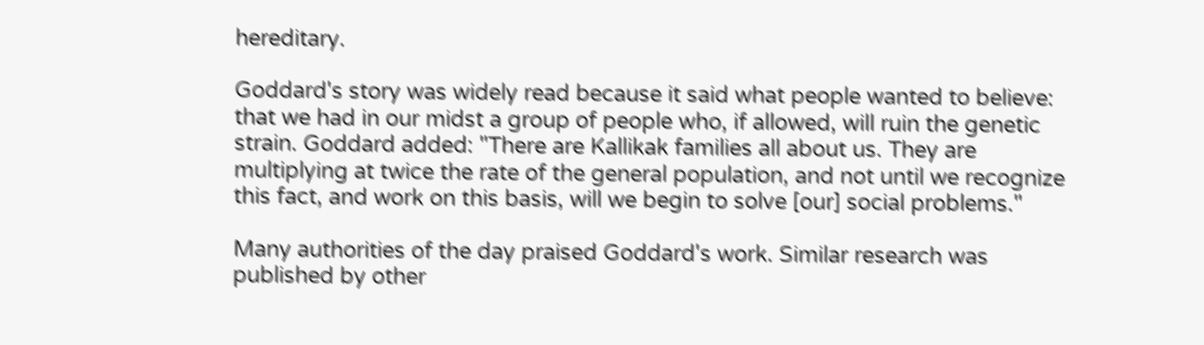hereditary.

Goddard's story was widely read because it said what people wanted to believe: that we had in our midst a group of people who, if allowed, will ruin the genetic strain. Goddard added: "There are Kallikak families all about us. They are multiplying at twice the rate of the general population, and not until we recognize this fact, and work on this basis, will we begin to solve [our] social problems."

Many authorities of the day praised Goddard's work. Similar research was published by other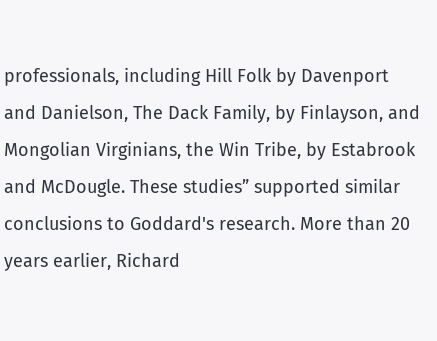professionals, including Hill Folk by Davenport and Danielson, The Dack Family, by Finlayson, and Mongolian Virginians, the Win Tribe, by Estabrook and McDougle. These studies” supported similar conclusions to Goddard's research. More than 20 years earlier, Richard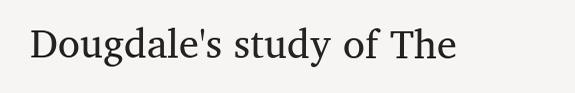Dougdale's study of The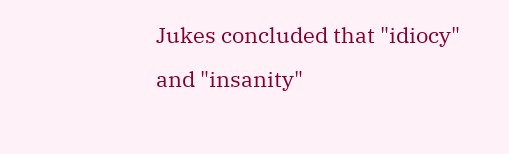Jukes concluded that "idiocy" and "insanity"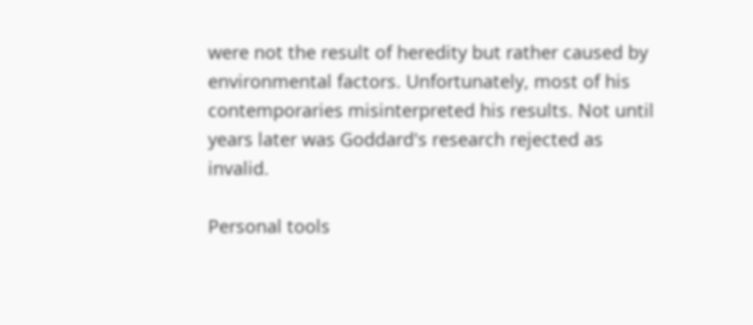were not the result of heredity but rather caused by environmental factors. Unfortunately, most of his contemporaries misinterpreted his results. Not until years later was Goddard's research rejected as invalid.

Personal tools